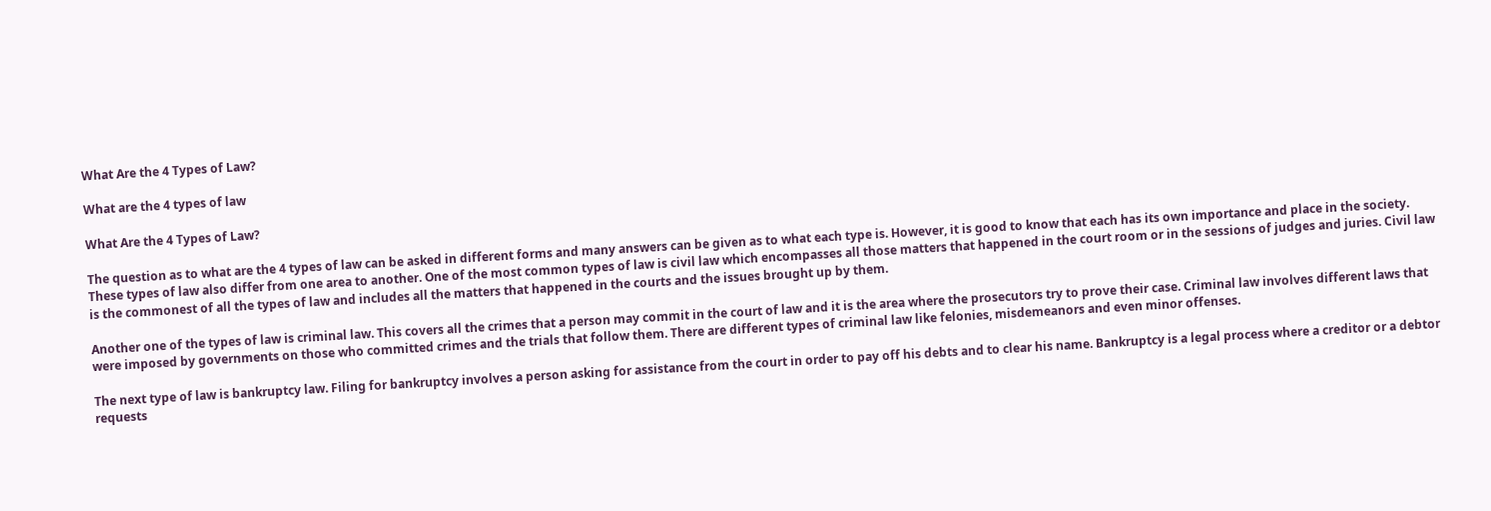What Are the 4 Types of Law?

What are the 4 types of law

What Are the 4 Types of Law?

The question as to what are the 4 types of law can be asked in different forms and many answers can be given as to what each type is. However, it is good to know that each has its own importance and place in the society. These types of law also differ from one area to another. One of the most common types of law is civil law which encompasses all those matters that happened in the court room or in the sessions of judges and juries. Civil law is the commonest of all the types of law and includes all the matters that happened in the courts and the issues brought up by them.

Another one of the types of law is criminal law. This covers all the crimes that a person may commit in the court of law and it is the area where the prosecutors try to prove their case. Criminal law involves different laws that were imposed by governments on those who committed crimes and the trials that follow them. There are different types of criminal law like felonies, misdemeanors and even minor offenses.

The next type of law is bankruptcy law. Filing for bankruptcy involves a person asking for assistance from the court in order to pay off his debts and to clear his name. Bankruptcy is a legal process where a creditor or a debtor requests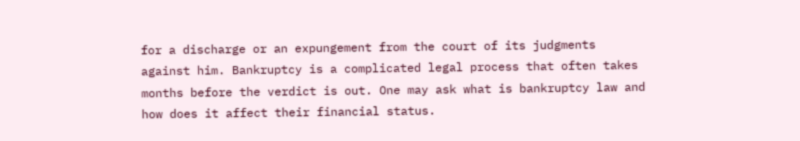for a discharge or an expungement from the court of its judgments against him. Bankruptcy is a complicated legal process that often takes months before the verdict is out. One may ask what is bankruptcy law and how does it affect their financial status.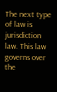The next type of law is jurisdiction law. This law governs over the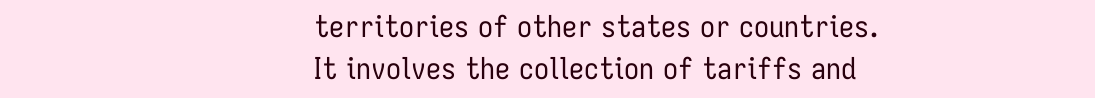territories of other states or countries. It involves the collection of tariffs and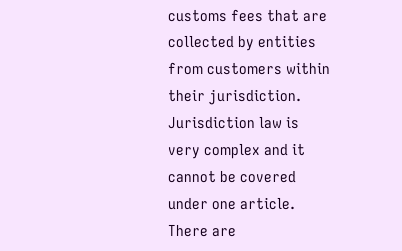customs fees that are collected by entities from customers within their jurisdiction. Jurisdiction law is very complex and it cannot be covered under one article. There are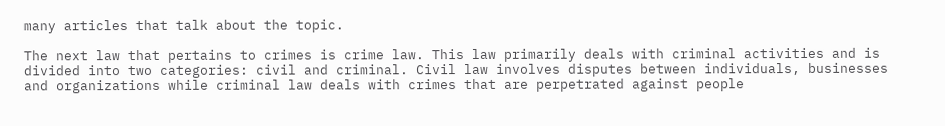many articles that talk about the topic.

The next law that pertains to crimes is crime law. This law primarily deals with criminal activities and is divided into two categories: civil and criminal. Civil law involves disputes between individuals, businesses and organizations while criminal law deals with crimes that are perpetrated against people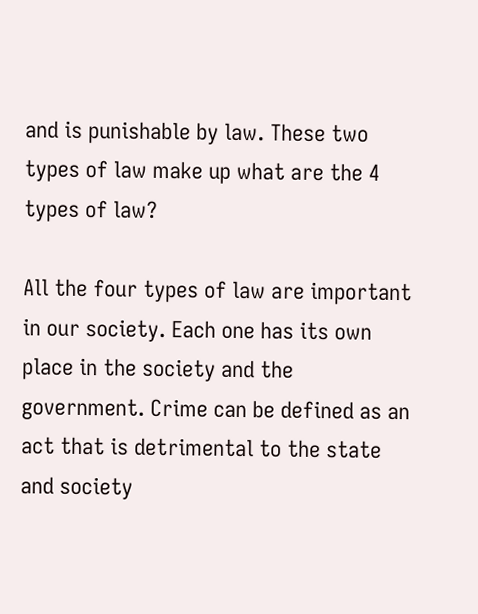and is punishable by law. These two types of law make up what are the 4 types of law?

All the four types of law are important in our society. Each one has its own place in the society and the government. Crime can be defined as an act that is detrimental to the state and society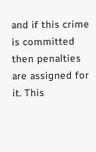and if this crime is committed then penalties are assigned for it. This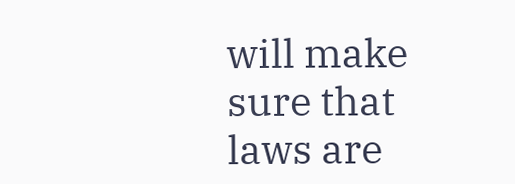will make sure that laws are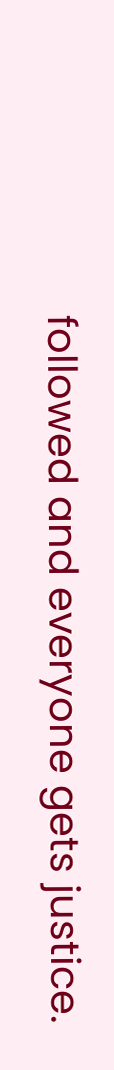followed and everyone gets justice.